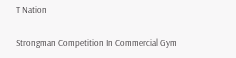T Nation

Strongman Competition In Commercial Gym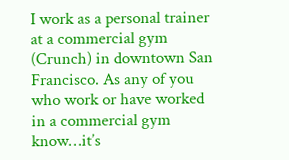I work as a personal trainer at a commercial gym (Crunch) in downtown San Francisco. As any of you who work or have worked in a commercial gym know…it’s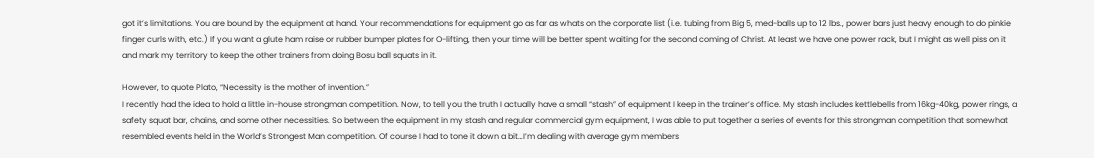got it’s limitations. You are bound by the equipment at hand. Your recommendations for equipment go as far as whats on the corporate list (i.e. tubing from Big 5, med-balls up to 12 lbs., power bars just heavy enough to do pinkie finger curls with, etc.) If you want a glute ham raise or rubber bumper plates for O-lifting, then your time will be better spent waiting for the second coming of Christ. At least we have one power rack, but I might as well piss on it and mark my territory to keep the other trainers from doing Bosu ball squats in it.

However, to quote Plato, “Necessity is the mother of invention.”
I recently had the idea to hold a little in-house strongman competition. Now, to tell you the truth I actually have a small “stash” of equipment I keep in the trainer’s office. My stash includes kettlebells from 16kg-40kg, power rings, a safety squat bar, chains, and some other necessities. So between the equipment in my stash and regular commercial gym equipment, I was able to put together a series of events for this strongman competition that somewhat resembled events held in the World’s Strongest Man competition. Of course I had to tone it down a bit…I’m dealing with average gym members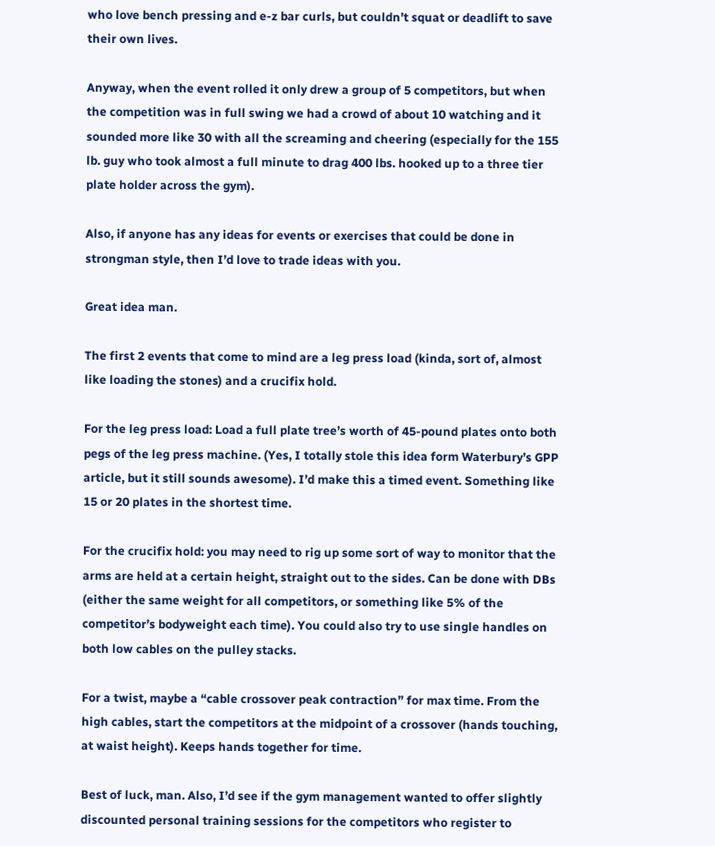who love bench pressing and e-z bar curls, but couldn’t squat or deadlift to save their own lives.

Anyway, when the event rolled it only drew a group of 5 competitors, but when the competition was in full swing we had a crowd of about 10 watching and it sounded more like 30 with all the screaming and cheering (especially for the 155 lb. guy who took almost a full minute to drag 400 lbs. hooked up to a three tier plate holder across the gym).

Also, if anyone has any ideas for events or exercises that could be done in strongman style, then I’d love to trade ideas with you.

Great idea man.

The first 2 events that come to mind are a leg press load (kinda, sort of, almost like loading the stones) and a crucifix hold.

For the leg press load: Load a full plate tree’s worth of 45-pound plates onto both pegs of the leg press machine. (Yes, I totally stole this idea form Waterbury’s GPP article, but it still sounds awesome). I’d make this a timed event. Something like 15 or 20 plates in the shortest time.

For the crucifix hold: you may need to rig up some sort of way to monitor that the arms are held at a certain height, straight out to the sides. Can be done with DBs (either the same weight for all competitors, or something like 5% of the competitor’s bodyweight each time). You could also try to use single handles on both low cables on the pulley stacks.

For a twist, maybe a “cable crossover peak contraction” for max time. From the high cables, start the competitors at the midpoint of a crossover (hands touching, at waist height). Keeps hands together for time.

Best of luck, man. Also, I’d see if the gym management wanted to offer slightly discounted personal training sessions for the competitors who register to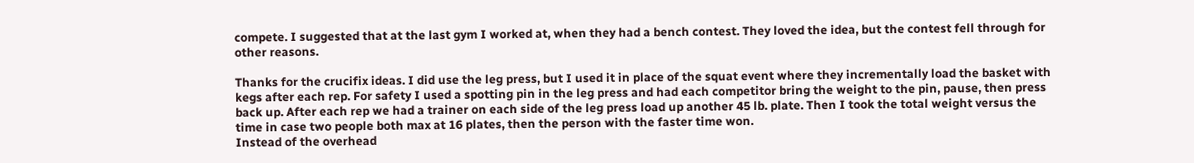compete. I suggested that at the last gym I worked at, when they had a bench contest. They loved the idea, but the contest fell through for other reasons.

Thanks for the crucifix ideas. I did use the leg press, but I used it in place of the squat event where they incrementally load the basket with kegs after each rep. For safety I used a spotting pin in the leg press and had each competitor bring the weight to the pin, pause, then press back up. After each rep we had a trainer on each side of the leg press load up another 45 lb. plate. Then I took the total weight versus the time in case two people both max at 16 plates, then the person with the faster time won.
Instead of the overhead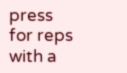press for reps with a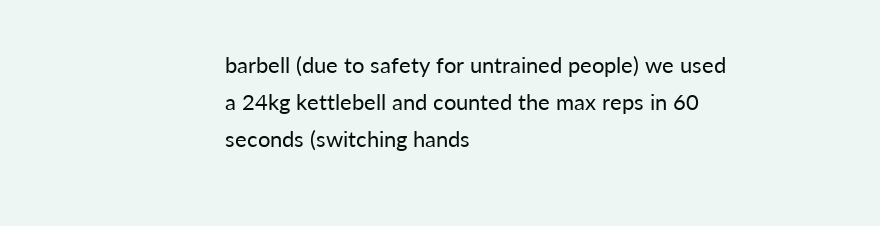barbell (due to safety for untrained people) we used a 24kg kettlebell and counted the max reps in 60 seconds (switching hands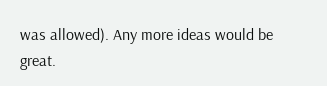was allowed). Any more ideas would be great.